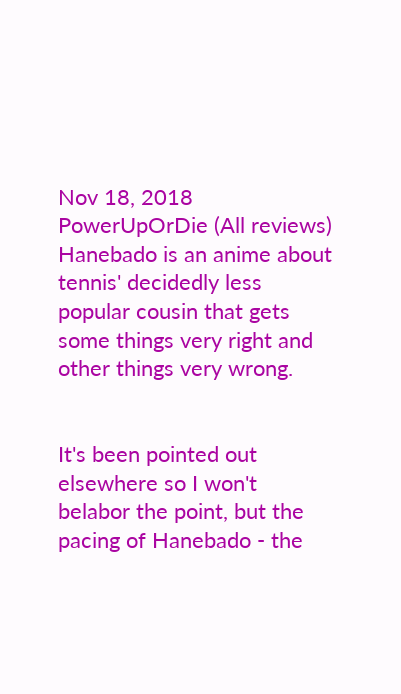Nov 18, 2018
PowerUpOrDie (All reviews)
Hanebado is an anime about tennis' decidedly less popular cousin that gets some things very right and other things very wrong.


It's been pointed out elsewhere so I won't belabor the point, but the pacing of Hanebado - the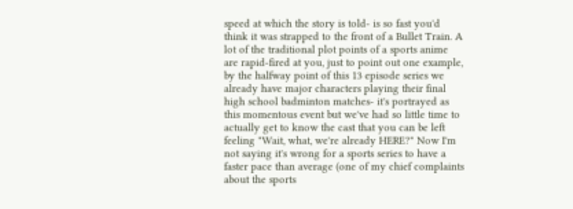speed at which the story is told- is so fast you'd think it was strapped to the front of a Bullet Train. A lot of the traditional plot points of a sports anime are rapid-fired at you, just to point out one example, by the halfway point of this 13 episode series we already have major characters playing their final high school badminton matches- it's portrayed as this momentous event but we've had so little time to actually get to know the cast that you can be left feeling "Wait, what, we're already HERE?" Now I'm not saying it's wrong for a sports series to have a faster pace than average (one of my chief complaints about the sports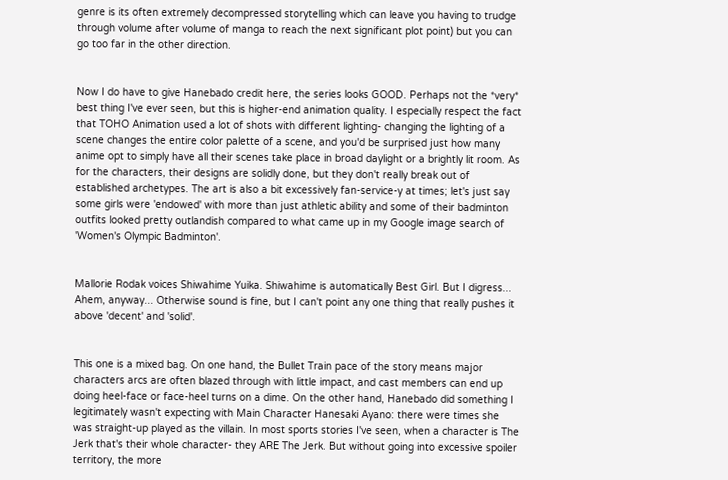genre is its often extremely decompressed storytelling which can leave you having to trudge through volume after volume of manga to reach the next significant plot point) but you can go too far in the other direction.


Now I do have to give Hanebado credit here, the series looks GOOD. Perhaps not the *very* best thing I've ever seen, but this is higher-end animation quality. I especially respect the fact that TOHO Animation used a lot of shots with different lighting- changing the lighting of a scene changes the entire color palette of a scene, and you'd be surprised just how many anime opt to simply have all their scenes take place in broad daylight or a brightly lit room. As for the characters, their designs are solidly done, but they don't really break out of established archetypes. The art is also a bit excessively fan-service-y at times; let's just say some girls were 'endowed' with more than just athletic ability and some of their badminton outfits looked pretty outlandish compared to what came up in my Google image search of 'Women's Olympic Badminton'.


Mallorie Rodak voices Shiwahime Yuika. Shiwahime is automatically Best Girl. But I digress... Ahem, anyway... Otherwise sound is fine, but I can't point any one thing that really pushes it above 'decent' and 'solid'.


This one is a mixed bag. On one hand, the Bullet Train pace of the story means major characters arcs are often blazed through with little impact, and cast members can end up doing heel-face or face-heel turns on a dime. On the other hand, Hanebado did something I legitimately wasn't expecting with Main Character Hanesaki Ayano: there were times she was straight-up played as the villain. In most sports stories I've seen, when a character is The Jerk that's their whole character- they ARE The Jerk. But without going into excessive spoiler territory, the more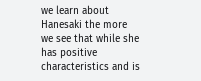we learn about Hanesaki the more we see that while she has positive characteristics and is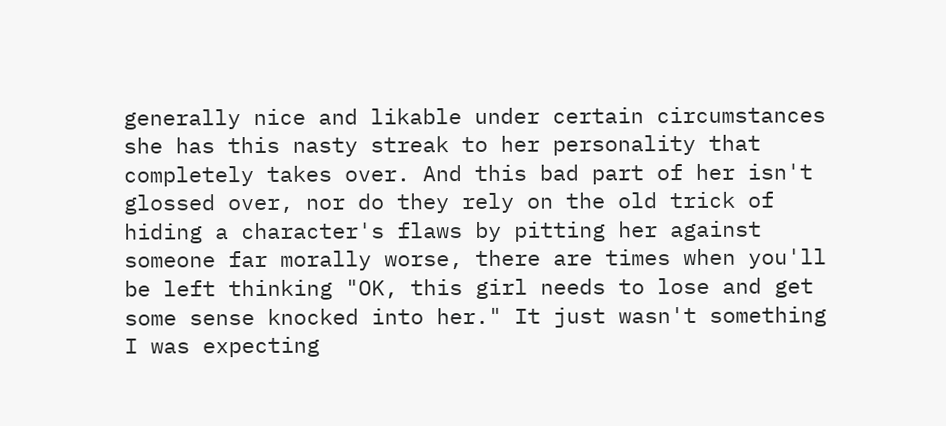generally nice and likable under certain circumstances she has this nasty streak to her personality that completely takes over. And this bad part of her isn't glossed over, nor do they rely on the old trick of hiding a character's flaws by pitting her against someone far morally worse, there are times when you'll be left thinking "OK, this girl needs to lose and get some sense knocked into her." It just wasn't something I was expecting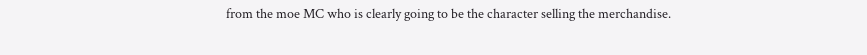from the moe MC who is clearly going to be the character selling the merchandise.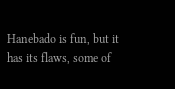Hanebado is fun, but it has its flaws, some of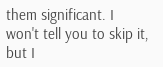them significant. I won't tell you to skip it, but I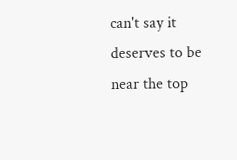can't say it deserves to be near the top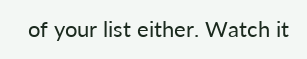of your list either. Watch it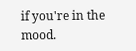if you're in the mood.